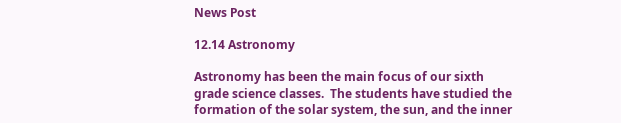News Post

12.14 Astronomy

Astronomy has been the main focus of our sixth grade science classes.  The students have studied the formation of the solar system, the sun, and the inner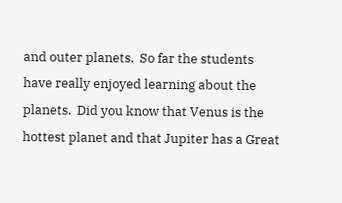and outer planets.  So far the students have really enjoyed learning about the planets.  Did you know that Venus is the hottest planet and that Jupiter has a Great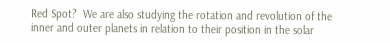Red Spot?  We are also studying the rotation and revolution of the inner and outer planets in relation to their position in the solar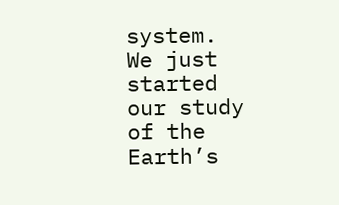system.  We just started our study of the Earth’s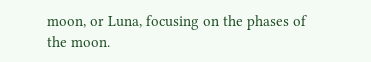moon, or Luna, focusing on the phases of the moon.